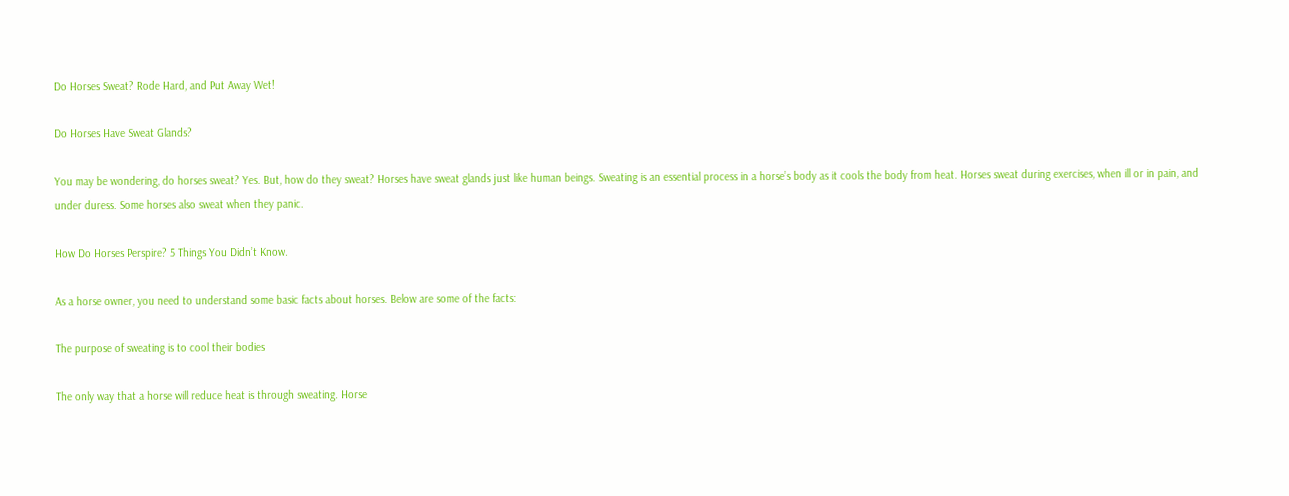Do Horses Sweat? Rode Hard, and Put Away Wet!

Do Horses Have Sweat Glands?

You may be wondering, do horses sweat? Yes. But, how do they sweat? Horses have sweat glands just like human beings. Sweating is an essential process in a horse’s body as it cools the body from heat. Horses sweat during exercises, when ill or in pain, and under duress. Some horses also sweat when they panic.

How Do Horses Perspire? 5 Things You Didn’t Know.

As a horse owner, you need to understand some basic facts about horses. Below are some of the facts:

The purpose of sweating is to cool their bodies

The only way that a horse will reduce heat is through sweating. Horse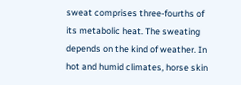sweat comprises three-fourths of its metabolic heat. The sweating depends on the kind of weather. In hot and humid climates, horse skin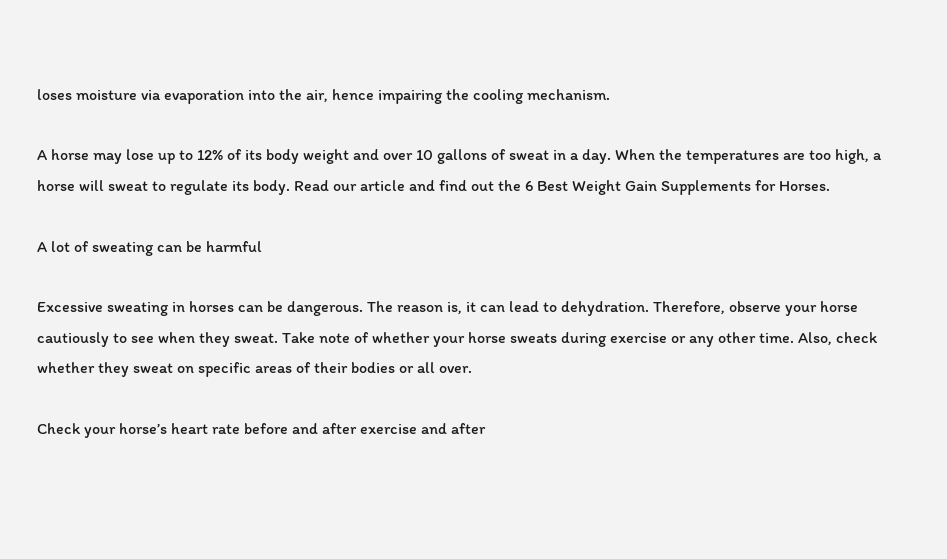loses moisture via evaporation into the air, hence impairing the cooling mechanism.

A horse may lose up to 12% of its body weight and over 10 gallons of sweat in a day. When the temperatures are too high, a horse will sweat to regulate its body. Read our article and find out the 6 Best Weight Gain Supplements for Horses.

A lot of sweating can be harmful

Excessive sweating in horses can be dangerous. The reason is, it can lead to dehydration. Therefore, observe your horse cautiously to see when they sweat. Take note of whether your horse sweats during exercise or any other time. Also, check whether they sweat on specific areas of their bodies or all over.

Check your horse’s heart rate before and after exercise and after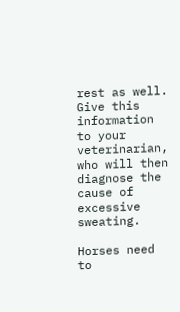rest as well. Give this information to your veterinarian, who will then diagnose the cause of excessive sweating.

Horses need to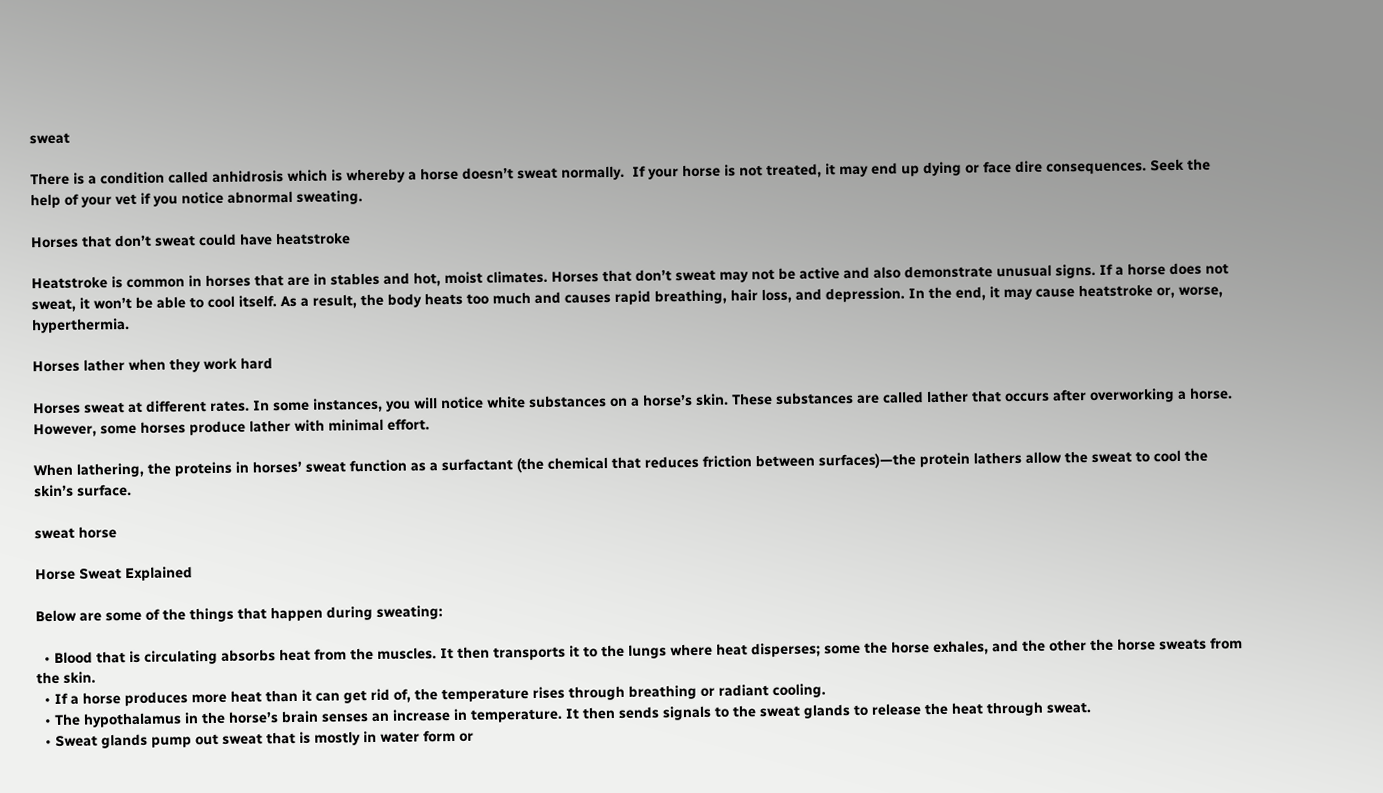sweat

There is a condition called anhidrosis which is whereby a horse doesn’t sweat normally.  If your horse is not treated, it may end up dying or face dire consequences. Seek the help of your vet if you notice abnormal sweating.

Horses that don’t sweat could have heatstroke

Heatstroke is common in horses that are in stables and hot, moist climates. Horses that don’t sweat may not be active and also demonstrate unusual signs. If a horse does not sweat, it won’t be able to cool itself. As a result, the body heats too much and causes rapid breathing, hair loss, and depression. In the end, it may cause heatstroke or, worse, hyperthermia.

Horses lather when they work hard

Horses sweat at different rates. In some instances, you will notice white substances on a horse’s skin. These substances are called lather that occurs after overworking a horse. However, some horses produce lather with minimal effort.

When lathering, the proteins in horses’ sweat function as a surfactant (the chemical that reduces friction between surfaces)—the protein lathers allow the sweat to cool the skin’s surface.

sweat horse

Horse Sweat Explained

Below are some of the things that happen during sweating:

  • Blood that is circulating absorbs heat from the muscles. It then transports it to the lungs where heat disperses; some the horse exhales, and the other the horse sweats from the skin.
  • If a horse produces more heat than it can get rid of, the temperature rises through breathing or radiant cooling.
  • The hypothalamus in the horse’s brain senses an increase in temperature. It then sends signals to the sweat glands to release the heat through sweat.
  • Sweat glands pump out sweat that is mostly in water form or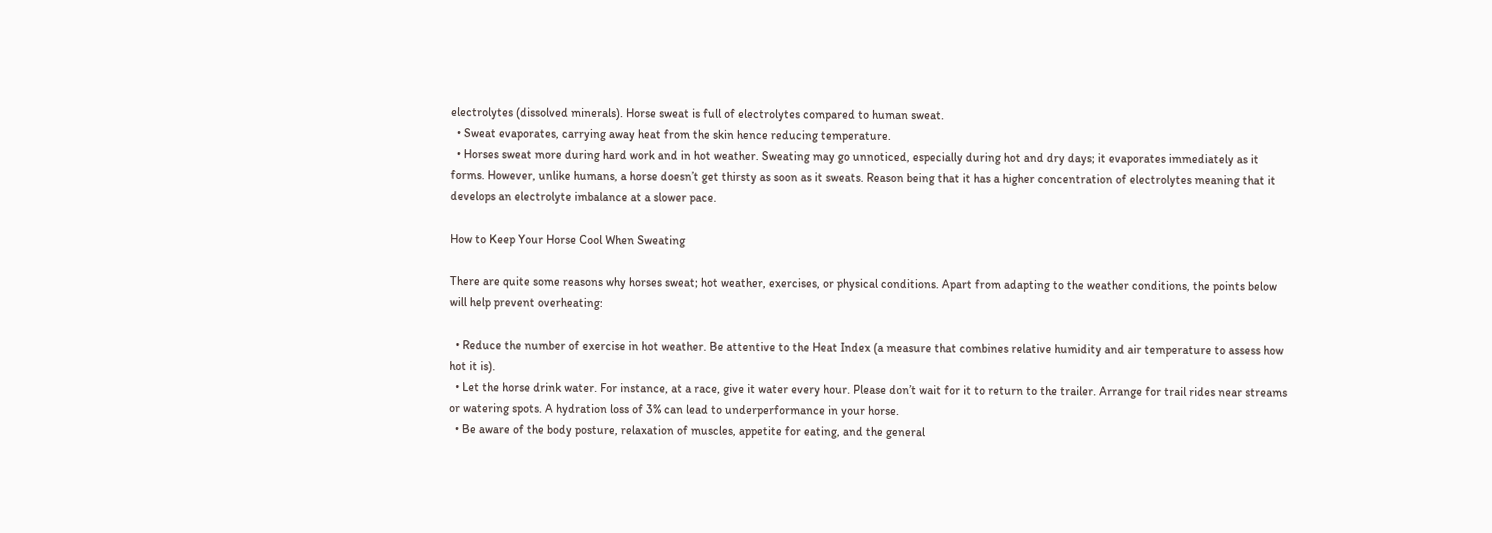electrolytes (dissolved minerals). Horse sweat is full of electrolytes compared to human sweat.
  • Sweat evaporates, carrying away heat from the skin hence reducing temperature.
  • Horses sweat more during hard work and in hot weather. Sweating may go unnoticed, especially during hot and dry days; it evaporates immediately as it forms. However, unlike humans, a horse doesn’t get thirsty as soon as it sweats. Reason being that it has a higher concentration of electrolytes meaning that it develops an electrolyte imbalance at a slower pace.

How to Keep Your Horse Cool When Sweating

There are quite some reasons why horses sweat; hot weather, exercises, or physical conditions. Apart from adapting to the weather conditions, the points below will help prevent overheating:

  • Reduce the number of exercise in hot weather. Be attentive to the Heat Index (a measure that combines relative humidity and air temperature to assess how hot it is).
  • Let the horse drink water. For instance, at a race, give it water every hour. Please don’t wait for it to return to the trailer. Arrange for trail rides near streams or watering spots. A hydration loss of 3% can lead to underperformance in your horse.
  • Be aware of the body posture, relaxation of muscles, appetite for eating, and the general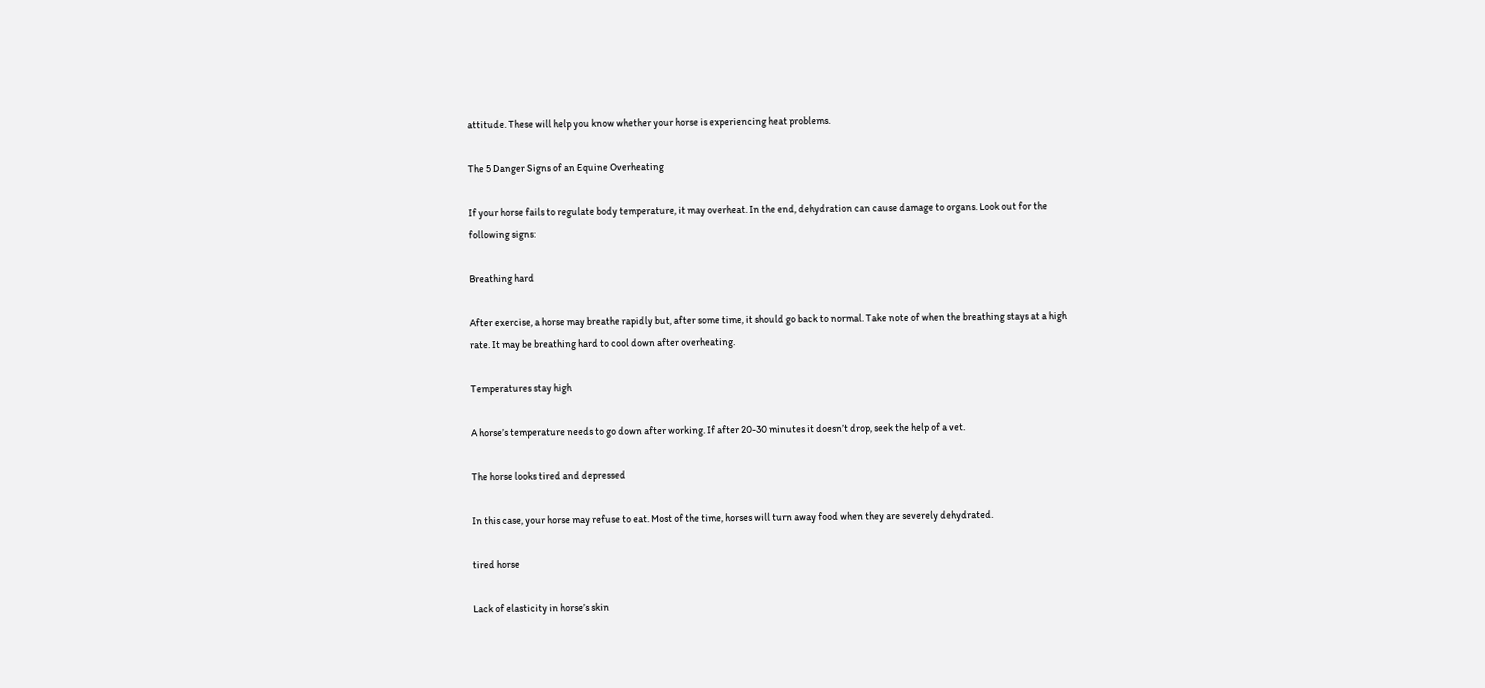attitude. These will help you know whether your horse is experiencing heat problems.

The 5 Danger Signs of an Equine Overheating

If your horse fails to regulate body temperature, it may overheat. In the end, dehydration can cause damage to organs. Look out for the following signs:

Breathing hard

After exercise, a horse may breathe rapidly but, after some time, it should go back to normal. Take note of when the breathing stays at a high rate. It may be breathing hard to cool down after overheating.

Temperatures stay high

A horse’s temperature needs to go down after working. If after 20-30 minutes it doesn’t drop, seek the help of a vet.

The horse looks tired and depressed

In this case, your horse may refuse to eat. Most of the time, horses will turn away food when they are severely dehydrated.

tired horse

Lack of elasticity in horse’s skin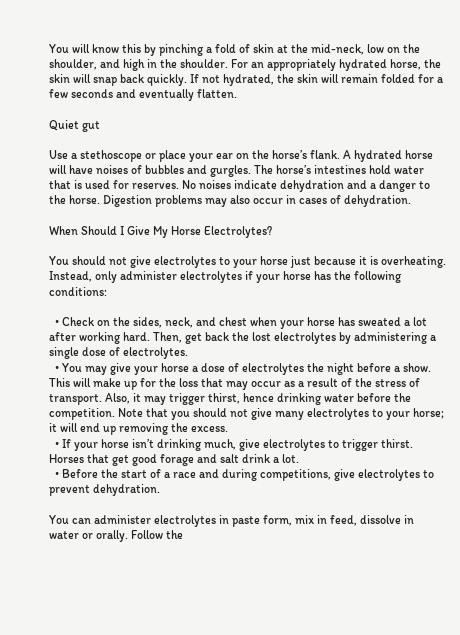You will know this by pinching a fold of skin at the mid-neck, low on the shoulder, and high in the shoulder. For an appropriately hydrated horse, the skin will snap back quickly. If not hydrated, the skin will remain folded for a few seconds and eventually flatten.

Quiet gut

Use a stethoscope or place your ear on the horse’s flank. A hydrated horse will have noises of bubbles and gurgles. The horse’s intestines hold water that is used for reserves. No noises indicate dehydration and a danger to the horse. Digestion problems may also occur in cases of dehydration.

When Should I Give My Horse Electrolytes?

You should not give electrolytes to your horse just because it is overheating. Instead, only administer electrolytes if your horse has the following conditions:

  • Check on the sides, neck, and chest when your horse has sweated a lot after working hard. Then, get back the lost electrolytes by administering a single dose of electrolytes.
  • You may give your horse a dose of electrolytes the night before a show. This will make up for the loss that may occur as a result of the stress of transport. Also, it may trigger thirst, hence drinking water before the competition. Note that you should not give many electrolytes to your horse; it will end up removing the excess.
  • If your horse isn’t drinking much, give electrolytes to trigger thirst.  Horses that get good forage and salt drink a lot.
  • Before the start of a race and during competitions, give electrolytes to prevent dehydration.

You can administer electrolytes in paste form, mix in feed, dissolve in water or orally. Follow the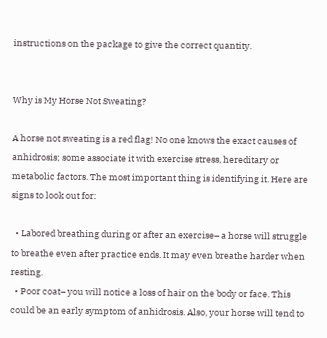instructions on the package to give the correct quantity.


Why is My Horse Not Sweating?

A horse not sweating is a red flag! No one knows the exact causes of anhidrosis; some associate it with exercise stress, hereditary or metabolic factors. The most important thing is identifying it. Here are signs to look out for:

  • Labored breathing during or after an exercise– a horse will struggle to breathe even after practice ends. It may even breathe harder when resting.
  • Poor coat– you will notice a loss of hair on the body or face. This could be an early symptom of anhidrosis. Also, your horse will tend to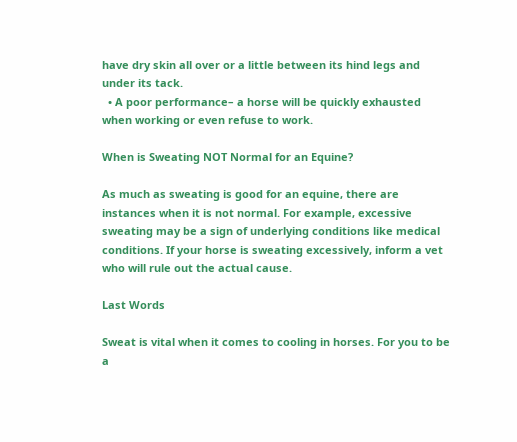have dry skin all over or a little between its hind legs and under its tack.
  • A poor performance– a horse will be quickly exhausted when working or even refuse to work.

When is Sweating NOT Normal for an Equine?

As much as sweating is good for an equine, there are instances when it is not normal. For example, excessive sweating may be a sign of underlying conditions like medical conditions. If your horse is sweating excessively, inform a vet who will rule out the actual cause.

Last Words

Sweat is vital when it comes to cooling in horses. For you to be a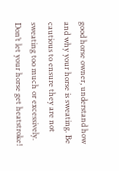good horse owner, understand how and why your horse is sweating. Be cautious to ensure they are not sweating too much or excessively. Don’t let your horse get heatstroke!